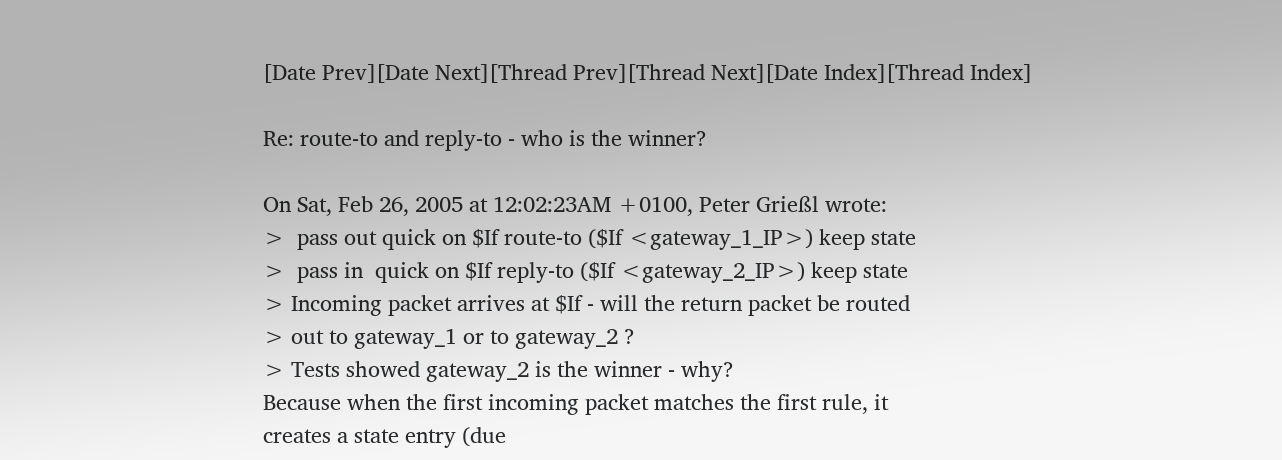[Date Prev][Date Next][Thread Prev][Thread Next][Date Index][Thread Index]

Re: route-to and reply-to - who is the winner?

On Sat, Feb 26, 2005 at 12:02:23AM +0100, Peter Grießl wrote:
>  pass out quick on $If route-to ($If <gateway_1_IP>) keep state
>  pass in  quick on $If reply-to ($If <gateway_2_IP>) keep state
> Incoming packet arrives at $If - will the return packet be routed
> out to gateway_1 or to gateway_2 ?
> Tests showed gateway_2 is the winner - why?
Because when the first incoming packet matches the first rule, it
creates a state entry (due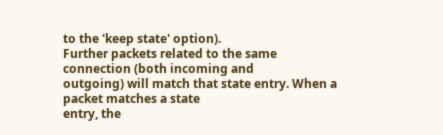to the 'keep state' option).
Further packets related to the same connection (both incoming and
outgoing) will match that state entry. When a packet matches a state
entry, the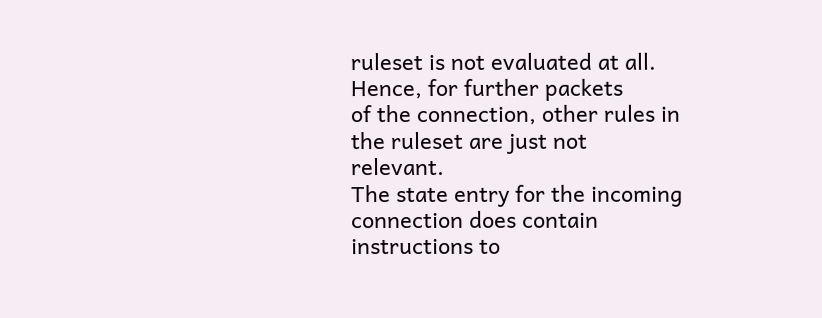ruleset is not evaluated at all. Hence, for further packets
of the connection, other rules in the ruleset are just not relevant.
The state entry for the incoming connection does contain instructions to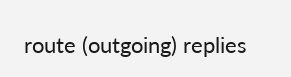route (outgoing) replies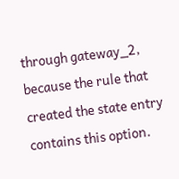through gateway_2, because the rule that
created the state entry contains this option.